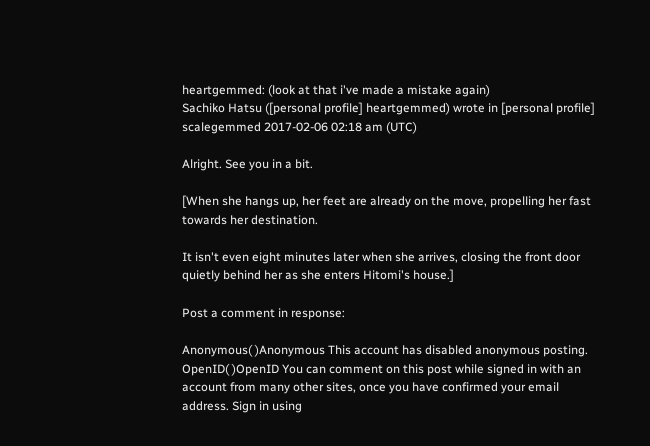heartgemmed: (look at that i've made a mistake again)
Sachiko Hatsu ([personal profile] heartgemmed) wrote in [personal profile] scalegemmed 2017-02-06 02:18 am (UTC)

Alright. See you in a bit.

[When she hangs up, her feet are already on the move, propelling her fast towards her destination.

It isn't even eight minutes later when she arrives, closing the front door quietly behind her as she enters Hitomi's house.]

Post a comment in response:

Anonymous( )Anonymous This account has disabled anonymous posting.
OpenID( )OpenID You can comment on this post while signed in with an account from many other sites, once you have confirmed your email address. Sign in using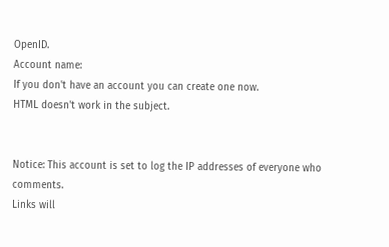OpenID.
Account name:
If you don't have an account you can create one now.
HTML doesn't work in the subject.


Notice: This account is set to log the IP addresses of everyone who comments.
Links will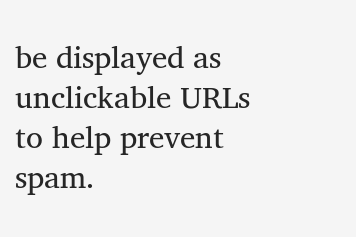be displayed as unclickable URLs to help prevent spam.